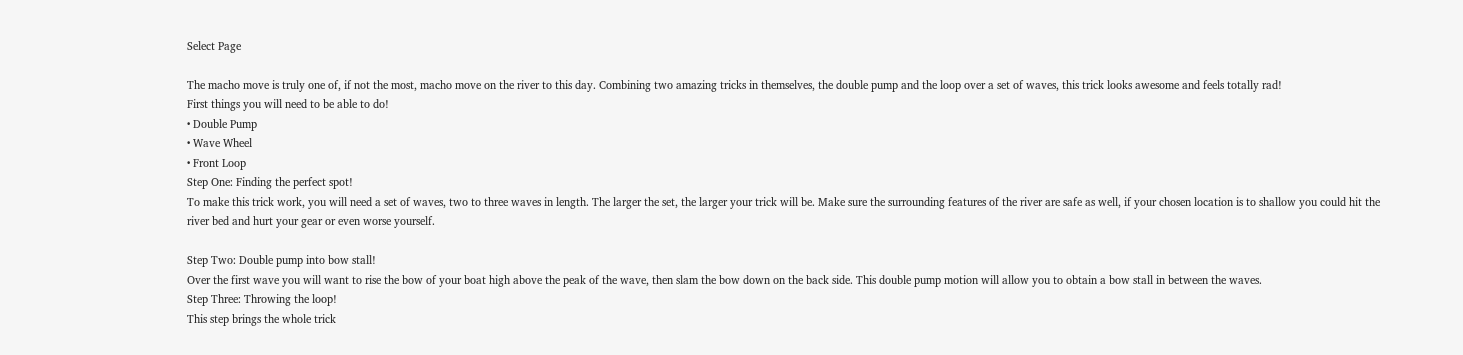Select Page

The macho move is truly one of, if not the most, macho move on the river to this day. Combining two amazing tricks in themselves, the double pump and the loop over a set of waves, this trick looks awesome and feels totally rad!
First things you will need to be able to do!
• Double Pump
• Wave Wheel
• Front Loop
Step One: Finding the perfect spot!
To make this trick work, you will need a set of waves, two to three waves in length. The larger the set, the larger your trick will be. Make sure the surrounding features of the river are safe as well, if your chosen location is to shallow you could hit the river bed and hurt your gear or even worse yourself.

Step Two: Double pump into bow stall!
Over the first wave you will want to rise the bow of your boat high above the peak of the wave, then slam the bow down on the back side. This double pump motion will allow you to obtain a bow stall in between the waves.
Step Three: Throwing the loop!
This step brings the whole trick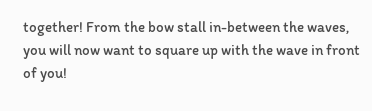together! From the bow stall in-between the waves, you will now want to square up with the wave in front of you!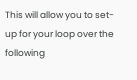This will allow you to set-up for your loop over the following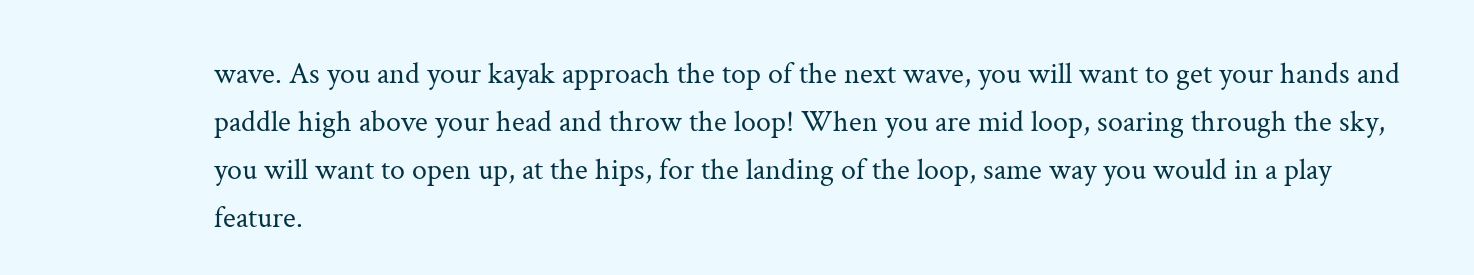wave. As you and your kayak approach the top of the next wave, you will want to get your hands and paddle high above your head and throw the loop! When you are mid loop, soaring through the sky, you will want to open up, at the hips, for the landing of the loop, same way you would in a play feature.